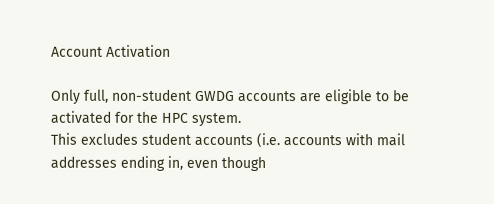Account Activation

Only full, non-student GWDG accounts are eligible to be activated for the HPC system.
This excludes student accounts (i.e. accounts with mail addresses ending in, even though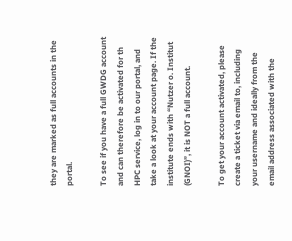they are marked as full accounts in the portal.

To see if you have a full GWDG account and can therefore be activated for th HPC service, log in to our portal, and take a look at your account page. If the institute ends with “Nutzer o. Institut (GNOI)”, it is NOT a full account.

To get your account activated, please create a ticket via email to, including your username and ideally from the email address associated with the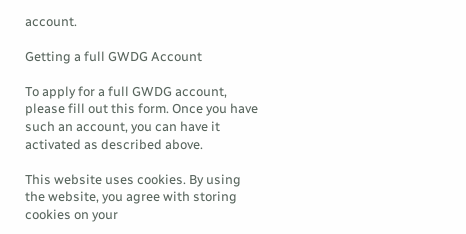account.

Getting a full GWDG Account

To apply for a full GWDG account, please fill out this form. Once you have such an account, you can have it activated as described above.

This website uses cookies. By using the website, you agree with storing cookies on your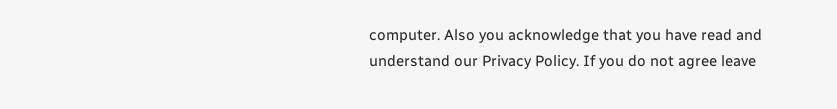computer. Also you acknowledge that you have read and understand our Privacy Policy. If you do not agree leave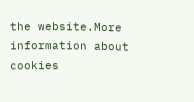the website.More information about cookies